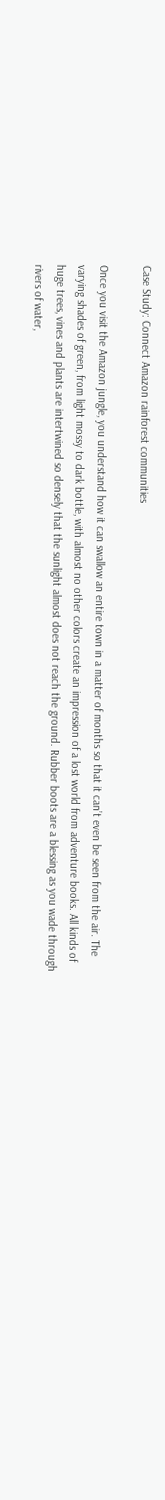Case Study: Connect Amazon rainforest communities

Once you visit the Amazon jungle, you understand how it can swallow an entire town in a matter of months so that it can’t even be seen from the air. The varying shades of green, from light mossy to dark bottle, with almost no other colors create an impression of a lost world from adventure books. All kinds of huge trees, vines and plants are intertwined so densely that the sunlight almost does not reach the ground. Rubber boots are a blessing as you wade through rivers of water,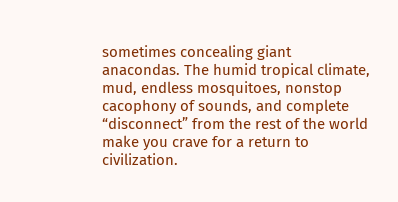sometimes concealing giant anacondas. The humid tropical climate, mud, endless mosquitoes, nonstop cacophony of sounds, and complete “disconnect” from the rest of the world make you crave for a return to civilization.